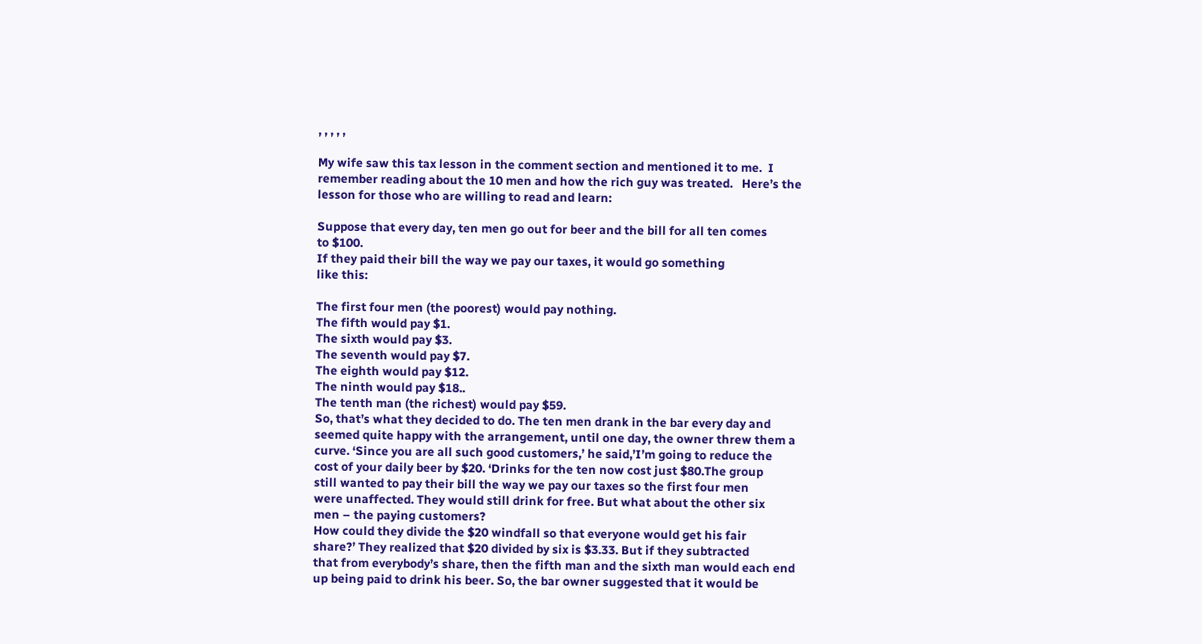, , , , ,

My wife saw this tax lesson in the comment section and mentioned it to me.  I remember reading about the 10 men and how the rich guy was treated.   Here’s the lesson for those who are willing to read and learn:

Suppose that every day, ten men go out for beer and the bill for all ten comes
to $100.
If they paid their bill the way we pay our taxes, it would go something
like this:

The first four men (the poorest) would pay nothing.
The fifth would pay $1.
The sixth would pay $3.
The seventh would pay $7.
The eighth would pay $12.
The ninth would pay $18..
The tenth man (the richest) would pay $59.
So, that’s what they decided to do. The ten men drank in the bar every day and
seemed quite happy with the arrangement, until one day, the owner threw them a
curve. ‘Since you are all such good customers,’ he said,’I’m going to reduce the
cost of your daily beer by $20. ‘Drinks for the ten now cost just $80.The group
still wanted to pay their bill the way we pay our taxes so the first four men
were unaffected. They would still drink for free. But what about the other six
men – the paying customers?
How could they divide the $20 windfall so that everyone would get his fair
share?’ They realized that $20 divided by six is $3.33. But if they subtracted
that from everybody’s share, then the fifth man and the sixth man would each end
up being paid to drink his beer. So, the bar owner suggested that it would be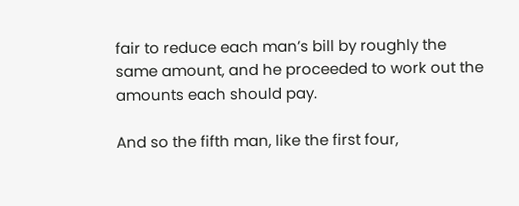fair to reduce each man’s bill by roughly the
same amount, and he proceeded to work out the amounts each should pay.

And so the fifth man, like the first four,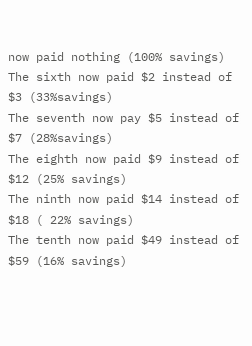now paid nothing (100% savings)
The sixth now paid $2 instead of $3 (33%savings)
The seventh now pay $5 instead of $7 (28%savings)
The eighth now paid $9 instead of $12 (25% savings)
The ninth now paid $14 instead of $18 ( 22% savings)
The tenth now paid $49 instead of $59 (16% savings)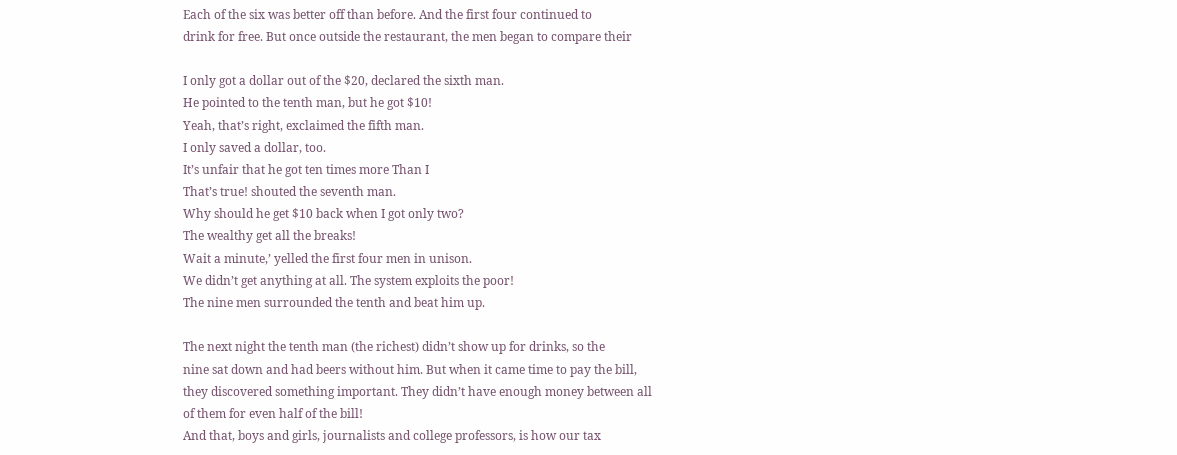Each of the six was better off than before. And the first four continued to
drink for free. But once outside the restaurant, the men began to compare their

I only got a dollar out of the $20, declared the sixth man.
He pointed to the tenth man, but he got $10!
Yeah, that’s right, exclaimed the fifth man.
I only saved a dollar, too.
It’s unfair that he got ten times more Than I
That’s true! shouted the seventh man.
Why should he get $10 back when I got only two?
The wealthy get all the breaks!
Wait a minute,’ yelled the first four men in unison.
We didn’t get anything at all. The system exploits the poor!
The nine men surrounded the tenth and beat him up.

The next night the tenth man (the richest) didn’t show up for drinks, so the
nine sat down and had beers without him. But when it came time to pay the bill,
they discovered something important. They didn’t have enough money between all
of them for even half of the bill!
And that, boys and girls, journalists and college professors, is how our tax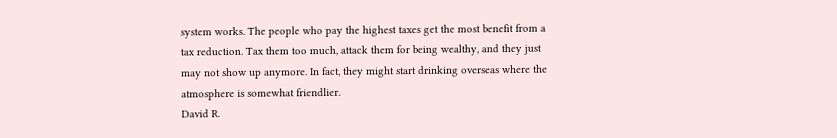system works. The people who pay the highest taxes get the most benefit from a
tax reduction. Tax them too much, attack them for being wealthy, and they just
may not show up anymore. In fact, they might start drinking overseas where the
atmosphere is somewhat friendlier.
David R.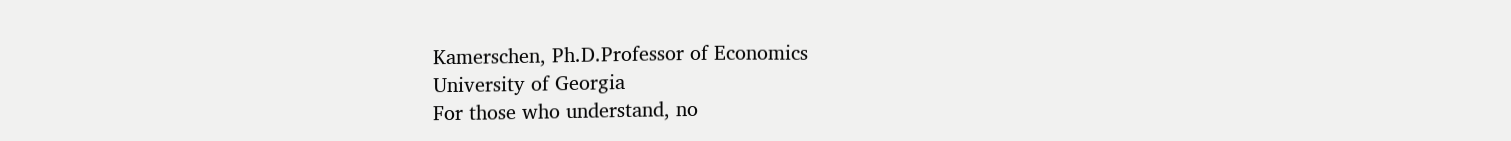Kamerschen, Ph.D.Professor of Economics
University of Georgia
For those who understand, no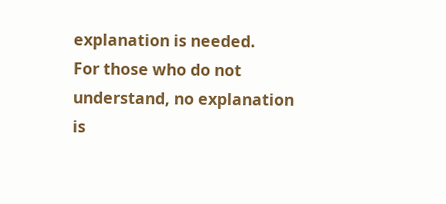explanation is needed.
For those who do not understand, no explanation is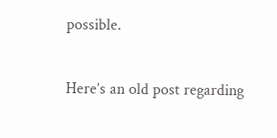possible.

Here’s an old post regarding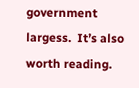government largess.  It’s also worth reading.